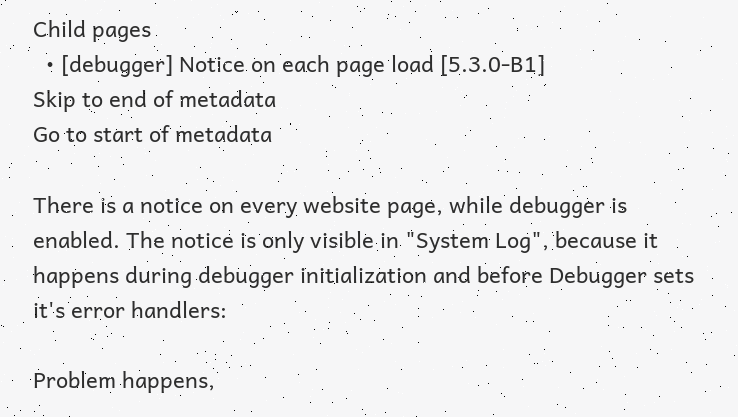Child pages
  • [debugger] Notice on each page load [5.3.0-B1]
Skip to end of metadata
Go to start of metadata

There is a notice on every website page, while debugger is enabled. The notice is only visible in "System Log", because it happens during debugger initialization and before Debugger sets it's error handlers:

Problem happens,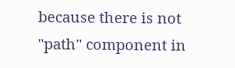because there is not "path" component in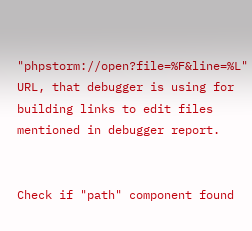"phpstorm://open?file=%F&line=%L" URL, that debugger is using for building links to edit files mentioned in debugger report.


Check if "path" component found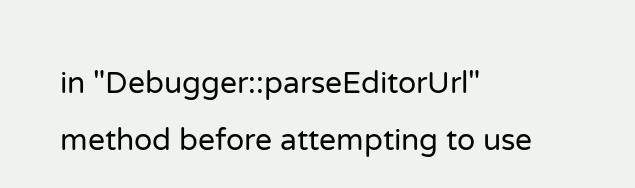in "Debugger::parseEditorUrl" method before attempting to use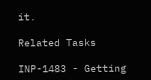it.

Related Tasks

INP-1483 - Getting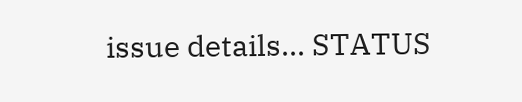issue details... STATUS